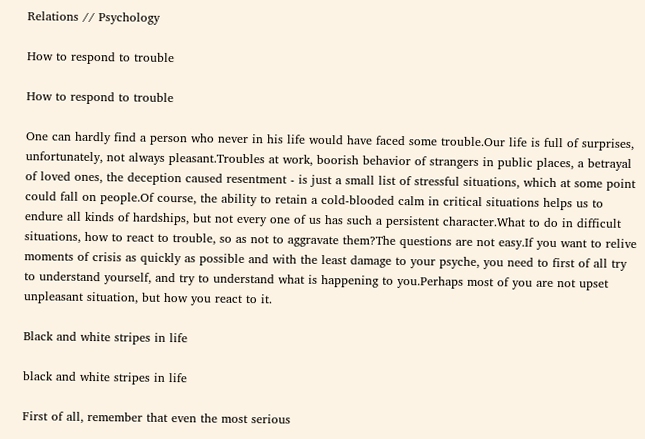Relations // Psychology

How to respond to trouble

How to respond to trouble

One can hardly find a person who never in his life would have faced some trouble.Our life is full of surprises, unfortunately, not always pleasant.Troubles at work, boorish behavior of strangers in public places, a betrayal of loved ones, the deception caused resentment - is just a small list of stressful situations, which at some point could fall on people.Of course, the ability to retain a cold-blooded calm in critical situations helps us to endure all kinds of hardships, but not every one of us has such a persistent character.What to do in difficult situations, how to react to trouble, so as not to aggravate them?The questions are not easy.If you want to relive moments of crisis as quickly as possible and with the least damage to your psyche, you need to first of all try to understand yourself, and try to understand what is happening to you.Perhaps most of you are not upset unpleasant situation, but how you react to it.

Black and white stripes in life

black and white stripes in life

First of all, remember that even the most serious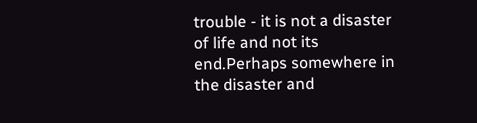trouble - it is not a disaster of life and not its end.Perhaps somewhere in the disaster and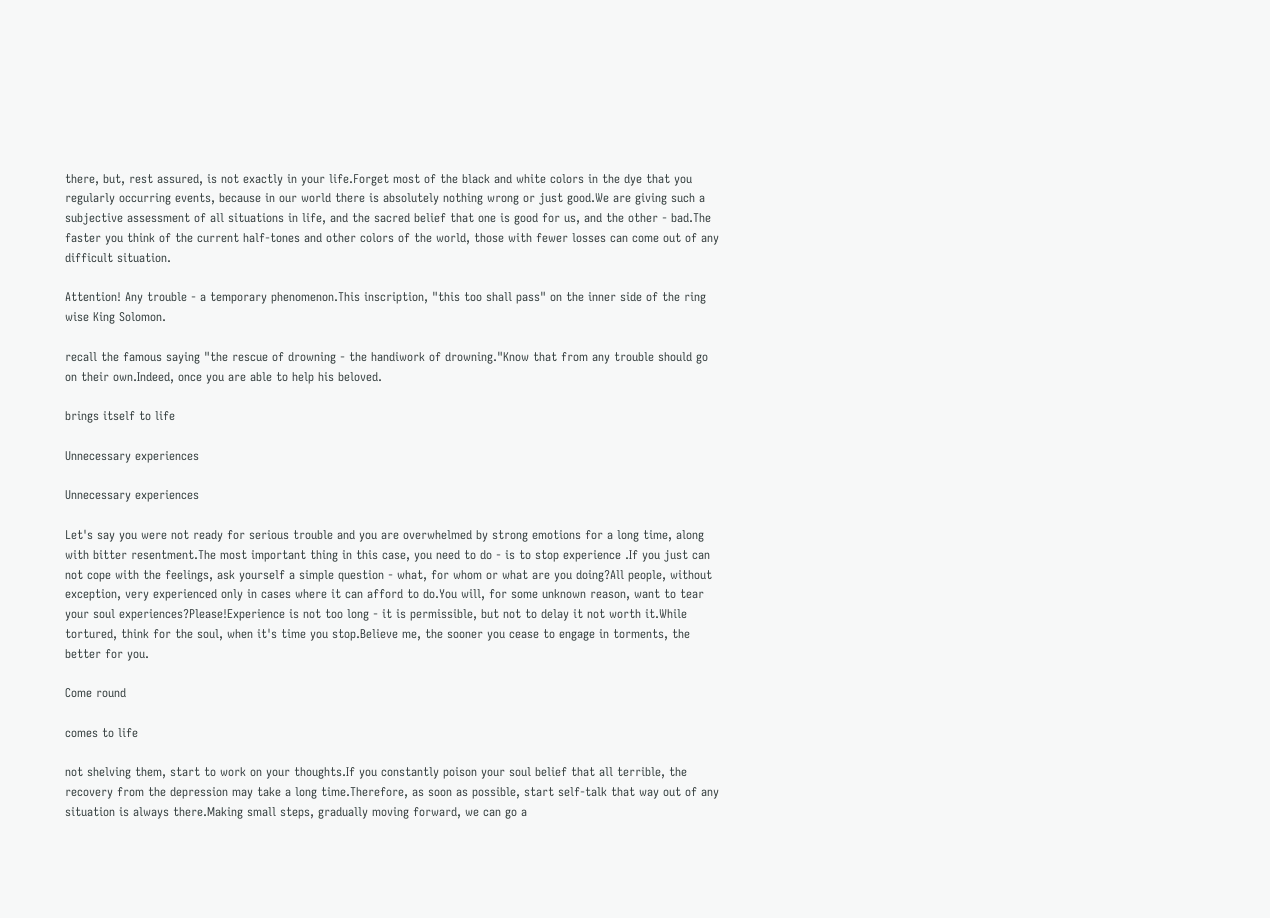there, but, rest assured, is not exactly in your life.Forget most of the black and white colors in the dye that you regularly occurring events, because in our world there is absolutely nothing wrong or just good.We are giving such a subjective assessment of all situations in life, and the sacred belief that one is good for us, and the other - bad.The faster you think of the current half-tones and other colors of the world, those with fewer losses can come out of any difficult situation.

Attention! Any trouble - a temporary phenomenon.This inscription, "this too shall pass" on the inner side of the ring wise King Solomon.

recall the famous saying "the rescue of drowning - the handiwork of drowning."Know that from any trouble should go on their own.Indeed, once you are able to help his beloved.

brings itself to life

Unnecessary experiences

Unnecessary experiences

Let's say you were not ready for serious trouble and you are overwhelmed by strong emotions for a long time, along with bitter resentment.The most important thing in this case, you need to do - is to stop experience .If you just can not cope with the feelings, ask yourself a simple question - what, for whom or what are you doing?All people, without exception, very experienced only in cases where it can afford to do.You will, for some unknown reason, want to tear your soul experiences?Please!Experience is not too long - it is permissible, but not to delay it not worth it.While tortured, think for the soul, when it's time you stop.Believe me, the sooner you cease to engage in torments, the better for you.

Come round

comes to life

not shelving them, start to work on your thoughts.If you constantly poison your soul belief that all terrible, the recovery from the depression may take a long time.Therefore, as soon as possible, start self-talk that way out of any situation is always there.Making small steps, gradually moving forward, we can go a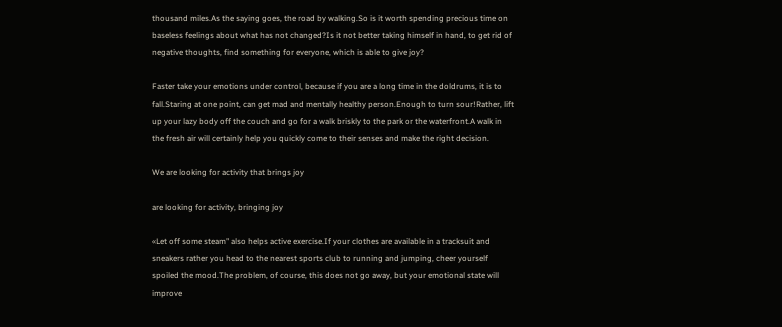thousand miles.As the saying goes, the road by walking.So is it worth spending precious time on baseless feelings about what has not changed?Is it not better taking himself in hand, to get rid of negative thoughts, find something for everyone, which is able to give joy?

Faster take your emotions under control, because if you are a long time in the doldrums, it is to fall.Staring at one point, can get mad and mentally healthy person.Enough to turn sour!Rather, lift up your lazy body off the couch and go for a walk briskly to the park or the waterfront.A walk in the fresh air will certainly help you quickly come to their senses and make the right decision.

We are looking for activity that brings joy

are looking for activity, bringing joy

«Let off some steam" also helps active exercise.If your clothes are available in a tracksuit and sneakers rather you head to the nearest sports club to running and jumping, cheer yourself spoiled the mood.The problem, of course, this does not go away, but your emotional state will improve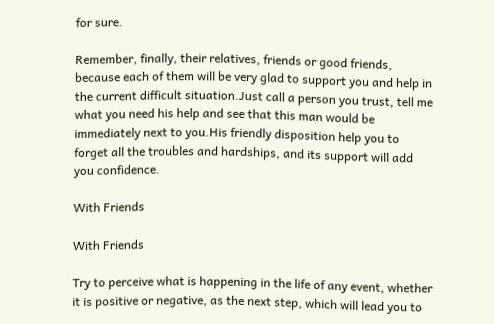for sure.

Remember, finally, their relatives, friends or good friends, because each of them will be very glad to support you and help in the current difficult situation.Just call a person you trust, tell me what you need his help and see that this man would be immediately next to you.His friendly disposition help you to forget all the troubles and hardships, and its support will add you confidence.

With Friends

With Friends

Try to perceive what is happening in the life of any event, whether it is positive or negative, as the next step, which will lead you to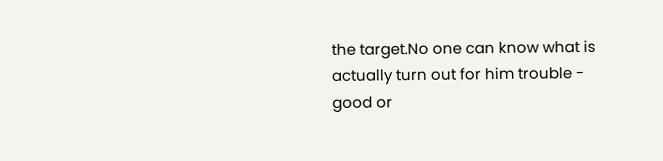the target.No one can know what is actually turn out for him trouble - good or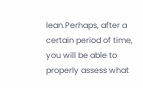lean.Perhaps, after a certain period of time, you will be able to properly assess what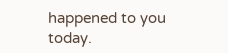happened to you today.